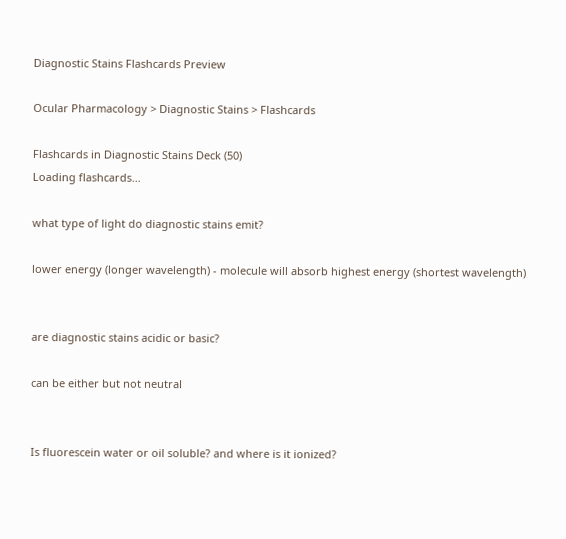Diagnostic Stains Flashcards Preview

Ocular Pharmacology > Diagnostic Stains > Flashcards

Flashcards in Diagnostic Stains Deck (50)
Loading flashcards...

what type of light do diagnostic stains emit?

lower energy (longer wavelength) - molecule will absorb highest energy (shortest wavelength)


are diagnostic stains acidic or basic?

can be either but not neutral


Is fluorescein water or oil soluble? and where is it ionized?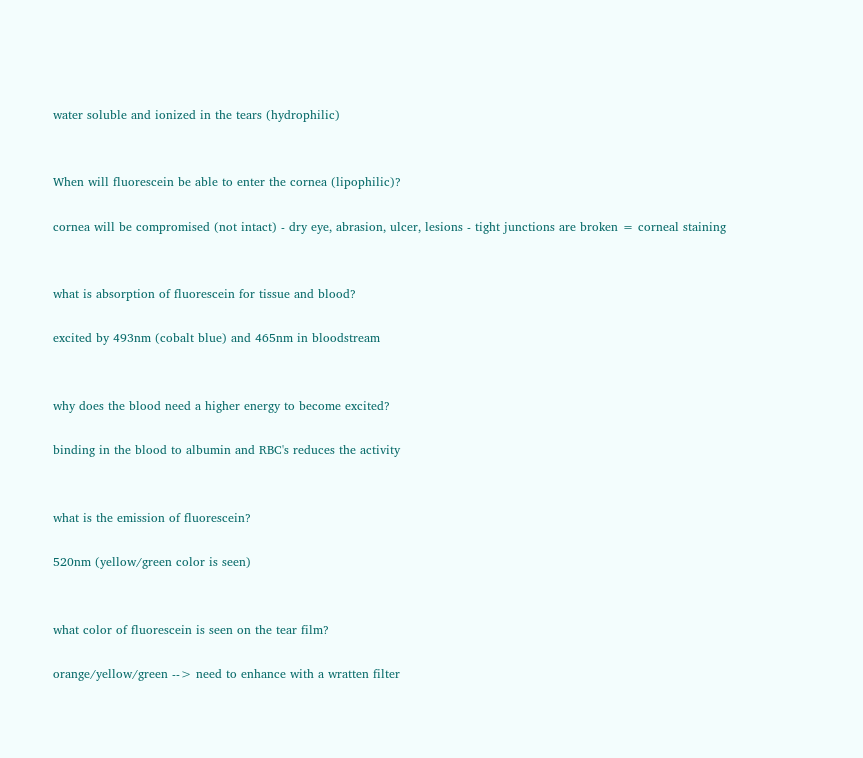water soluble and ionized in the tears (hydrophilic)


When will fluorescein be able to enter the cornea (lipophilic)?

cornea will be compromised (not intact) - dry eye, abrasion, ulcer, lesions - tight junctions are broken = corneal staining


what is absorption of fluorescein for tissue and blood?

excited by 493nm (cobalt blue) and 465nm in bloodstream


why does the blood need a higher energy to become excited?

binding in the blood to albumin and RBC's reduces the activity


what is the emission of fluorescein?

520nm (yellow/green color is seen)


what color of fluorescein is seen on the tear film?

orange/yellow/green --> need to enhance with a wratten filter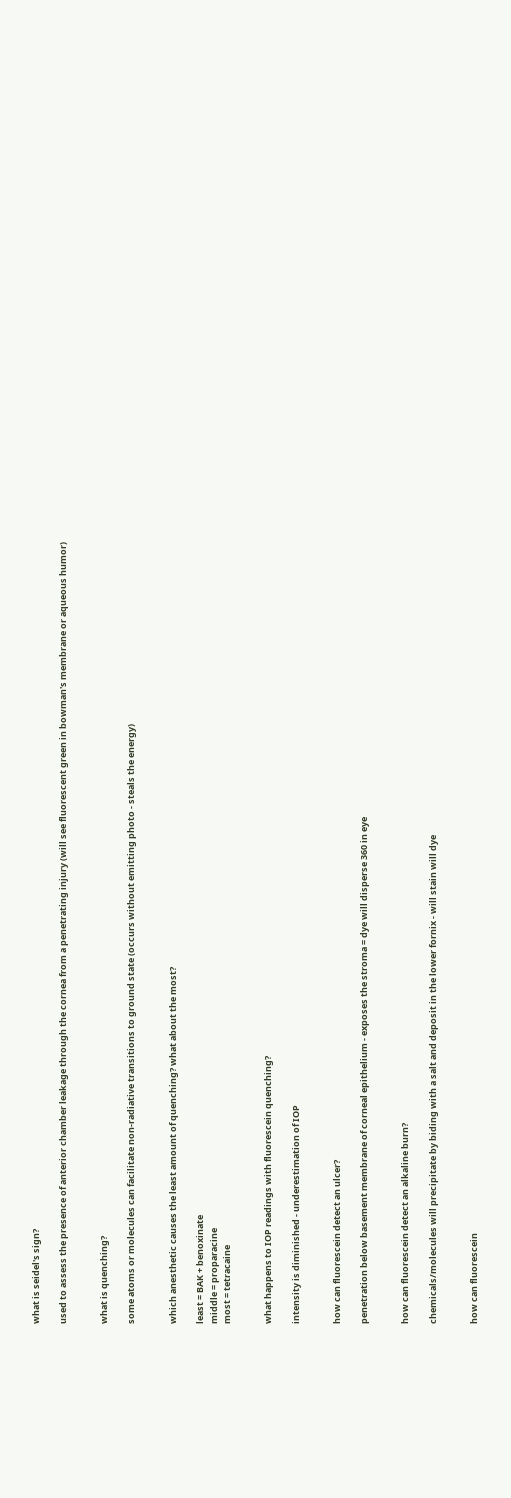what is seidel's sign?

used to assess the presence of anterior chamber leakage through the cornea from a penetrating injury (will see fluorescent green in bowman's membrane or aqueous humor)


what is quenching?

some atoms or molecules can facilitate non-radiative transitions to ground state (occurs without emitting photo - steals the energy)


which anesthetic causes the least amount of quenching? what about the most?

least = BAK + benoxinate
middle = proparacine
most = tetracaine


what happens to IOP readings with fluorescein quenching?

intensity is diminished - underestimation of IOP


how can fluorescein detect an ulcer?

penetration below basement membrane of corneal epithelium - exposes the stroma = dye will disperse 360 in eye


how can fluorescein detect an alkaline burn?

chemicals/molecules will precipitate by biding with a salt and deposit in the lower fornix - will stain will dye


how can fluorescein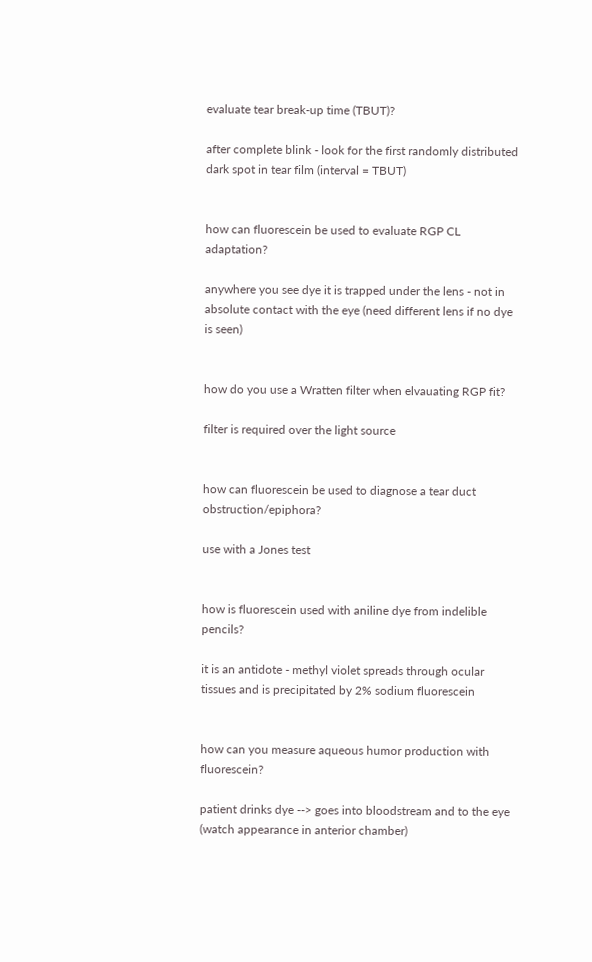evaluate tear break-up time (TBUT)?

after complete blink - look for the first randomly distributed dark spot in tear film (interval = TBUT)


how can fluorescein be used to evaluate RGP CL adaptation?

anywhere you see dye it is trapped under the lens - not in absolute contact with the eye (need different lens if no dye is seen)


how do you use a Wratten filter when elvauating RGP fit?

filter is required over the light source


how can fluorescein be used to diagnose a tear duct obstruction/epiphora?

use with a Jones test


how is fluorescein used with aniline dye from indelible pencils?

it is an antidote - methyl violet spreads through ocular tissues and is precipitated by 2% sodium fluorescein


how can you measure aqueous humor production with fluorescein?

patient drinks dye --> goes into bloodstream and to the eye (watch appearance in anterior chamber)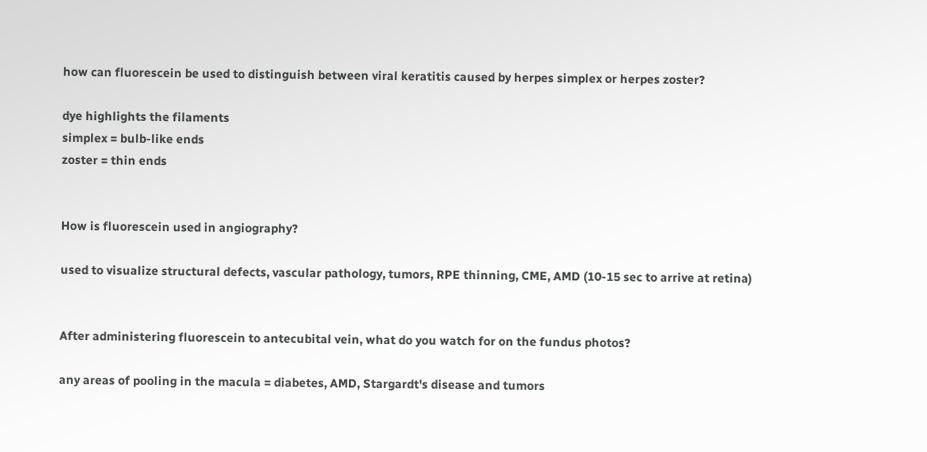how can fluorescein be used to distinguish between viral keratitis caused by herpes simplex or herpes zoster?

dye highlights the filaments
simplex = bulb-like ends
zoster = thin ends


How is fluorescein used in angiography?

used to visualize structural defects, vascular pathology, tumors, RPE thinning, CME, AMD (10-15 sec to arrive at retina)


After administering fluorescein to antecubital vein, what do you watch for on the fundus photos?

any areas of pooling in the macula = diabetes, AMD, Stargardt's disease and tumors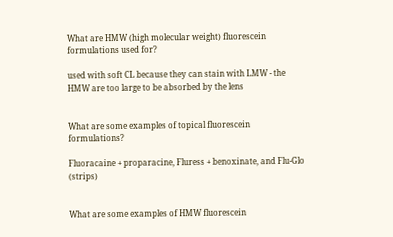What are HMW (high molecular weight) fluorescein formulations used for?

used with soft CL because they can stain with LMW - the HMW are too large to be absorbed by the lens


What are some examples of topical fluorescein formulations?

Fluoracaine + proparacine, Fluress + benoxinate, and Flu-Glo (strips)


What are some examples of HMW fluorescein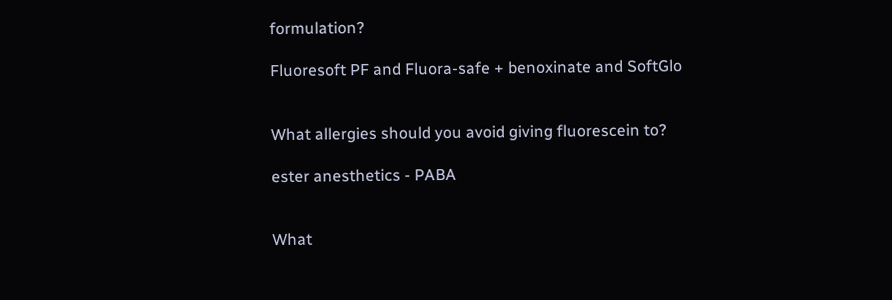formulation?

Fluoresoft PF and Fluora-safe + benoxinate and SoftGlo


What allergies should you avoid giving fluorescein to?

ester anesthetics - PABA


What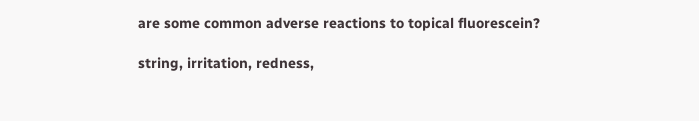are some common adverse reactions to topical fluorescein?

string, irritation, redness,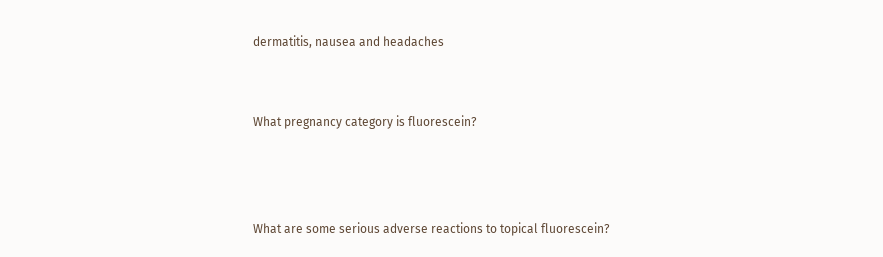dermatitis, nausea and headaches


What pregnancy category is fluorescein?



What are some serious adverse reactions to topical fluorescein?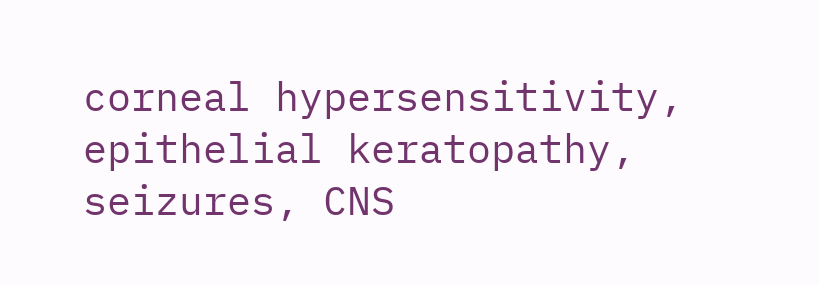corneal hypersensitivity, epithelial keratopathy, seizures, CNS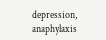depression, anaphylaxis